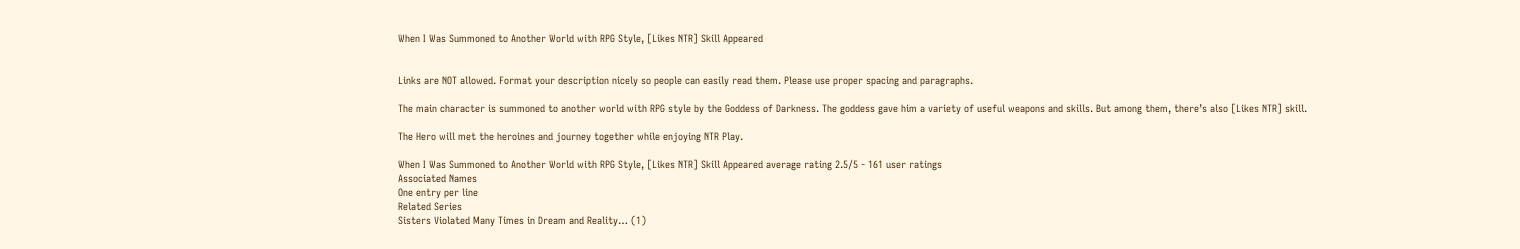When I Was Summoned to Another World with RPG Style, [Likes NTR] Skill Appeared


Links are NOT allowed. Format your description nicely so people can easily read them. Please use proper spacing and paragraphs.

The main character is summoned to another world with RPG style by the Goddess of Darkness. The goddess gave him a variety of useful weapons and skills. But among them, there’s also [Likes NTR] skill.

The Hero will met the heroines and journey together while enjoying NTR Play.

When I Was Summoned to Another World with RPG Style, [Likes NTR] Skill Appeared average rating 2.5/5 - 161 user ratings
Associated Names
One entry per line
Related Series
Sisters Violated Many Times in Dream and Reality… (1)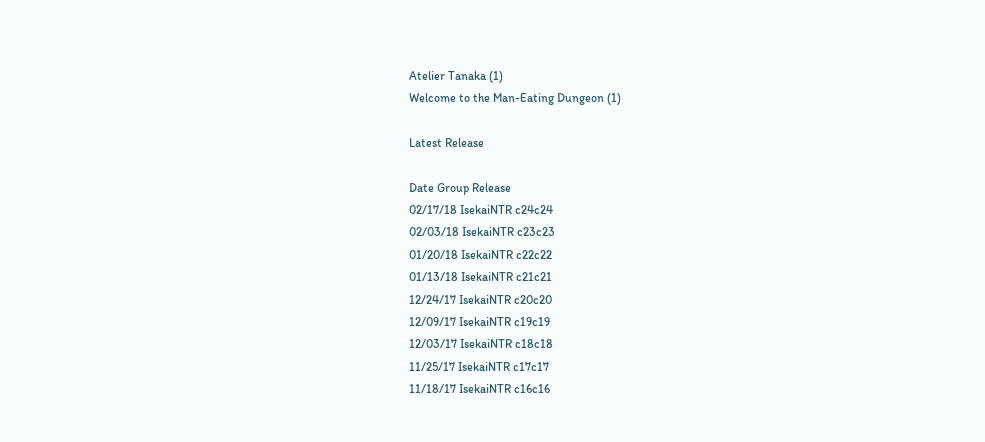Atelier Tanaka (1)
Welcome to the Man-Eating Dungeon (1)

Latest Release

Date Group Release
02/17/18 IsekaiNTR c24c24
02/03/18 IsekaiNTR c23c23
01/20/18 IsekaiNTR c22c22
01/13/18 IsekaiNTR c21c21
12/24/17 IsekaiNTR c20c20
12/09/17 IsekaiNTR c19c19
12/03/17 IsekaiNTR c18c18
11/25/17 IsekaiNTR c17c17
11/18/17 IsekaiNTR c16c16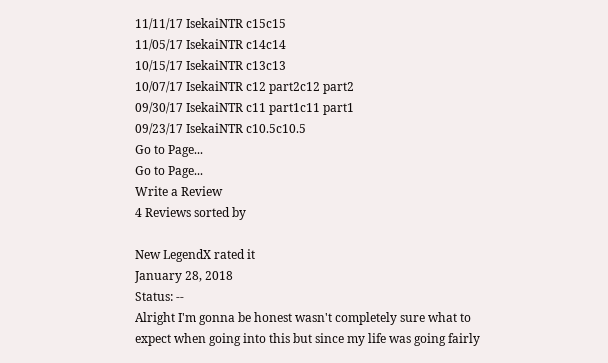11/11/17 IsekaiNTR c15c15
11/05/17 IsekaiNTR c14c14
10/15/17 IsekaiNTR c13c13
10/07/17 IsekaiNTR c12 part2c12 part2
09/30/17 IsekaiNTR c11 part1c11 part1
09/23/17 IsekaiNTR c10.5c10.5
Go to Page...
Go to Page...
Write a Review
4 Reviews sorted by

New LegendX rated it
January 28, 2018
Status: --
Alright I'm gonna be honest wasn't completely sure what to expect when going into this but since my life was going fairly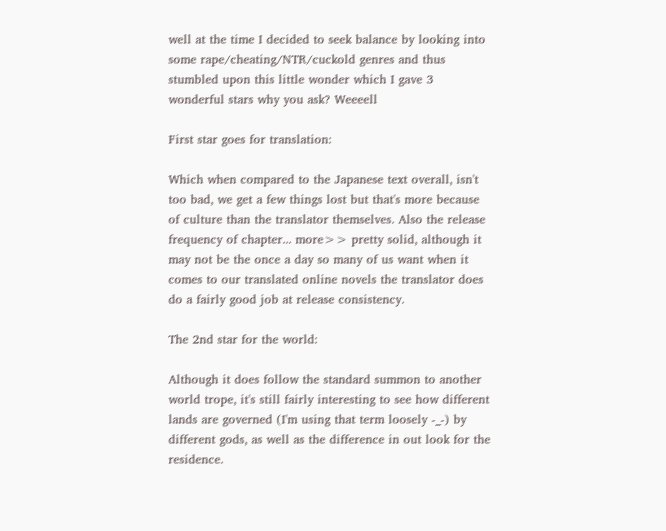well at the time I decided to seek balance by looking into some rape/cheating/NTR/cuckold genres and thus stumbled upon this little wonder which I gave 3 wonderful stars why you ask? Weeeell

First star goes for translation:

Which when compared to the Japanese text overall, isn't too bad, we get a few things lost but that's more because of culture than the translator themselves. Also the release frequency of chapter... more>> pretty solid, although it may not be the once a day so many of us want when it comes to our translated online novels the translator does do a fairly good job at release consistency.

The 2nd star for the world:

Although it does follow the standard summon to another world trope, it's still fairly interesting to see how different lands are governed (I'm using that term loosely -_-) by different gods, as well as the difference in out look for the residence.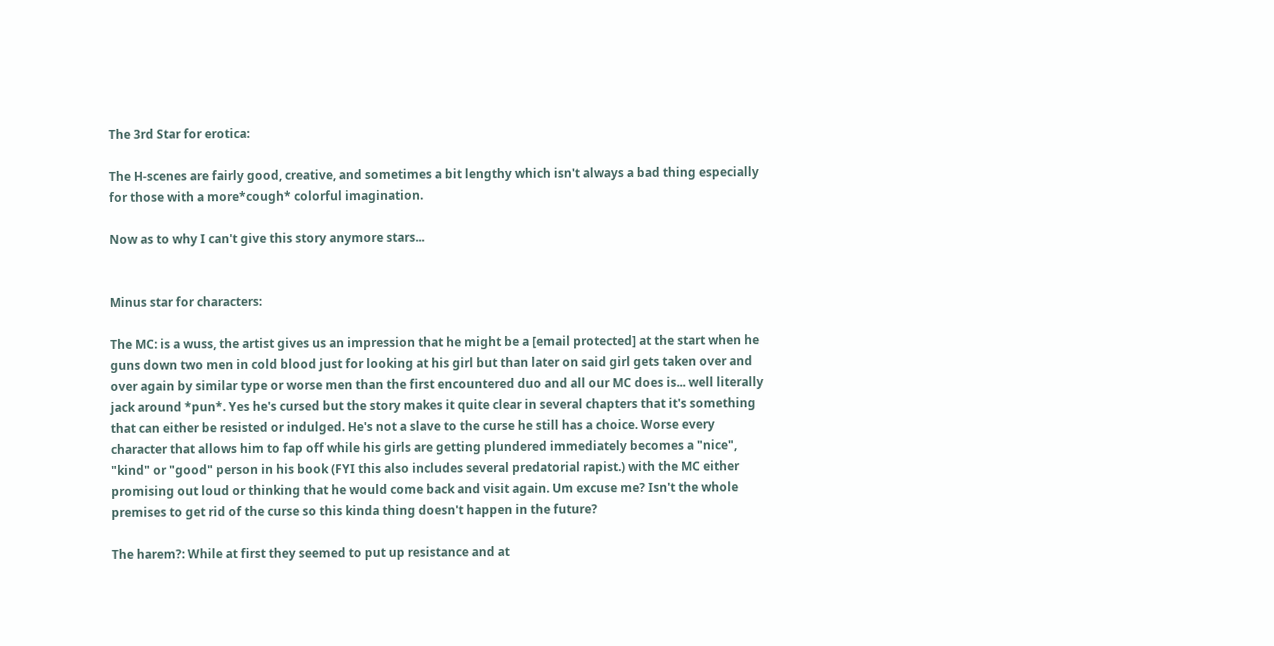The 3rd Star for erotica:

The H-scenes are fairly good, creative, and sometimes a bit lengthy which isn't always a bad thing especially for those with a more*cough* colorful imagination.

Now as to why I can't give this story anymore stars...


Minus star for characters:

The MC: is a wuss, the artist gives us an impression that he might be a [email protected] at the start when he guns down two men in cold blood just for looking at his girl but than later on said girl gets taken over and over again by similar type or worse men than the first encountered duo and all our MC does is... well literally jack around *pun*. Yes he's cursed but the story makes it quite clear in several chapters that it's something that can either be resisted or indulged. He's not a slave to the curse he still has a choice. Worse every character that allows him to fap off while his girls are getting plundered immediately becomes a "nice", "kind" or "good" person in his book (FYI this also includes several predatorial rapist.) with the MC either promising out loud or thinking that he would come back and visit again. Um excuse me? Isn't the whole premises to get rid of the curse so this kinda thing doesn't happen in the future?

The harem?: While at first they seemed to put up resistance and at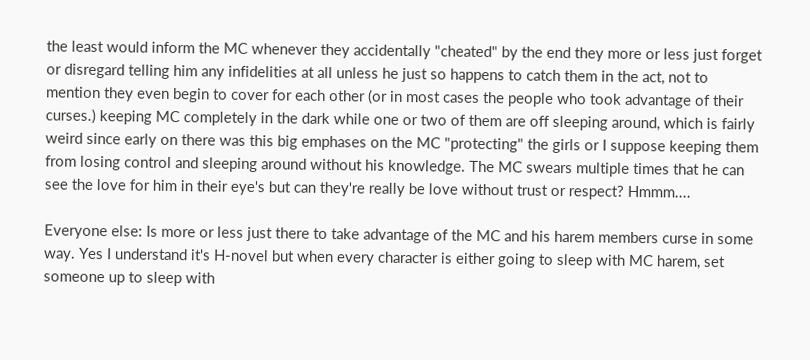the least would inform the MC whenever they accidentally "cheated" by the end they more or less just forget or disregard telling him any infidelities at all unless he just so happens to catch them in the act, not to mention they even begin to cover for each other (or in most cases the people who took advantage of their curses.) keeping MC completely in the dark while one or two of them are off sleeping around, which is fairly weird since early on there was this big emphases on the MC "protecting" the girls or I suppose keeping them from losing control and sleeping around without his knowledge. The MC swears multiple times that he can see the love for him in their eye's but can they're really be love without trust or respect? Hmmm....

Everyone else: Is more or less just there to take advantage of the MC and his harem members curse in some way. Yes I understand it's H-novel but when every character is either going to sleep with MC harem, set someone up to sleep with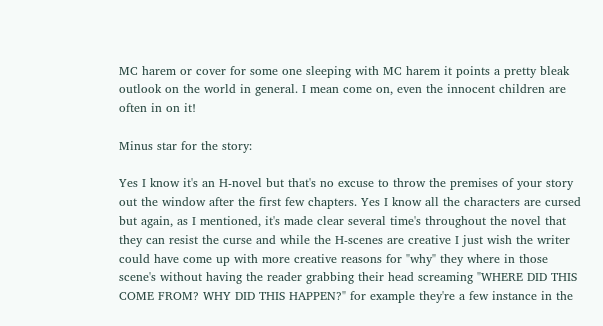MC harem or cover for some one sleeping with MC harem it points a pretty bleak outlook on the world in general. I mean come on, even the innocent children are often in on it!

Minus star for the story:

Yes I know it's an H-novel but that's no excuse to throw the premises of your story out the window after the first few chapters. Yes I know all the characters are cursed but again, as I mentioned, it's made clear several time's throughout the novel that they can resist the curse and while the H-scenes are creative I just wish the writer could have come up with more creative reasons for "why" they where in those scene's without having the reader grabbing their head screaming "WHERE DID THIS COME FROM? WHY DID THIS HAPPEN?" for example they're a few instance in the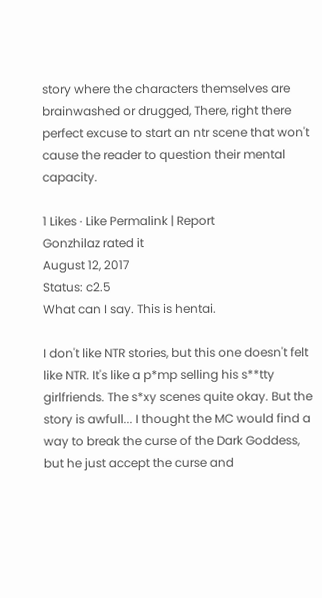story where the characters themselves are brainwashed or drugged, There, right there perfect excuse to start an ntr scene that won't cause the reader to question their mental capacity.

1 Likes · Like Permalink | Report
Gonzhilaz rated it
August 12, 2017
Status: c2.5
What can I say. This is hentai.

I don't like NTR stories, but this one doesn't felt like NTR. It's like a p*mp selling his s**tty girlfriends. The s*xy scenes quite okay. But the story is awfull... I thought the MC would find a way to break the curse of the Dark Goddess, but he just accept the curse and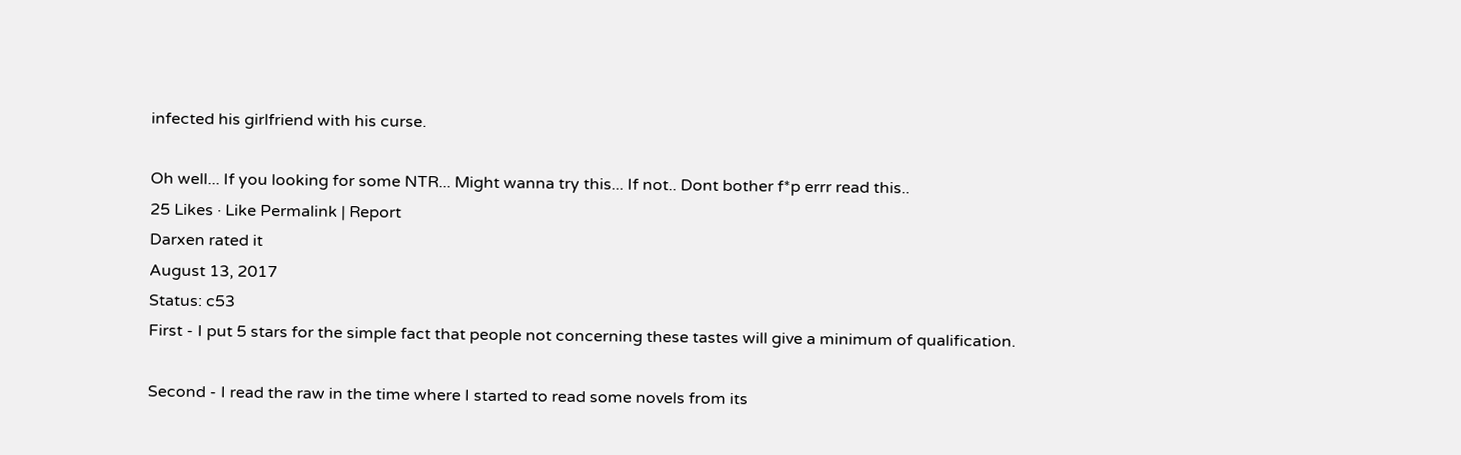infected his girlfriend with his curse.

Oh well... If you looking for some NTR... Might wanna try this... If not.. Dont bother f*p errr read this..
25 Likes · Like Permalink | Report
Darxen rated it
August 13, 2017
Status: c53
First - I put 5 stars for the simple fact that people not concerning these tastes will give a minimum of qualification.

Second - I read the raw in the time where I started to read some novels from its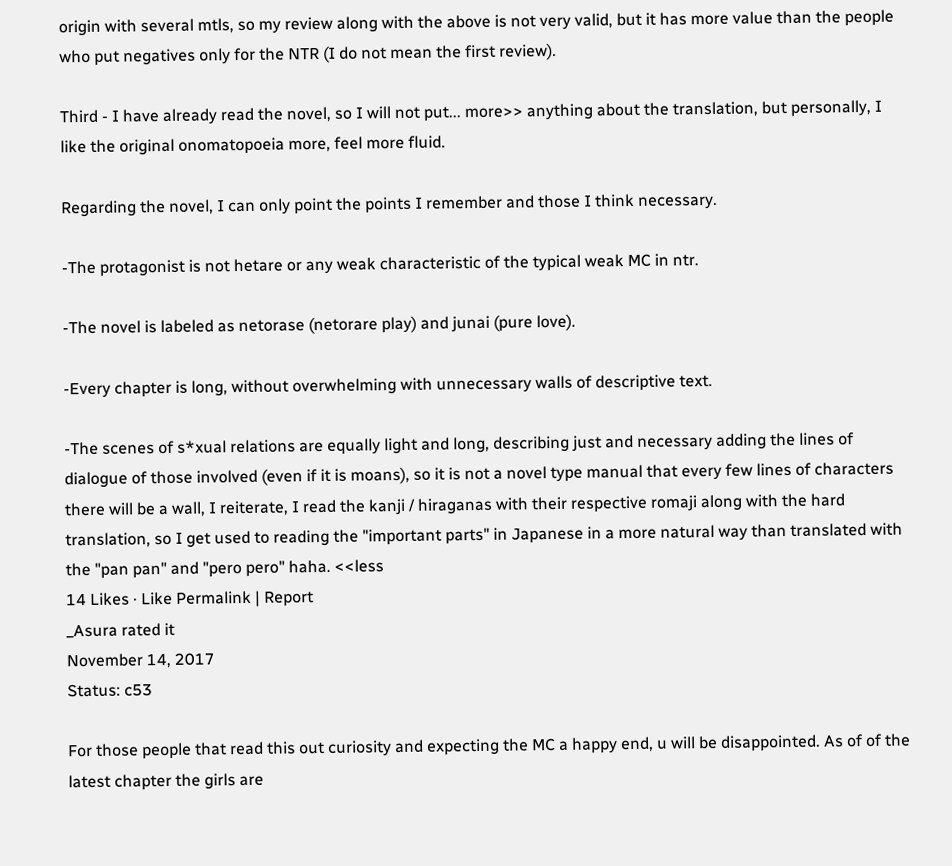origin with several mtls, so my review along with the above is not very valid, but it has more value than the people who put negatives only for the NTR (I do not mean the first review).

Third - I have already read the novel, so I will not put... more>> anything about the translation, but personally, I like the original onomatopoeia more, feel more fluid.

Regarding the novel, I can only point the points I remember and those I think necessary.

-The protagonist is not hetare or any weak characteristic of the typical weak MC in ntr.

-The novel is labeled as netorase (netorare play) and junai (pure love).

-Every chapter is long, without overwhelming with unnecessary walls of descriptive text.

-The scenes of s*xual relations are equally light and long, describing just and necessary adding the lines of dialogue of those involved (even if it is moans), so it is not a novel type manual that every few lines of characters there will be a wall, I reiterate, I read the kanji / hiraganas with their respective romaji along with the hard translation, so I get used to reading the "important parts" in Japanese in a more natural way than translated with the "pan pan" and "pero pero" haha. <<less
14 Likes · Like Permalink | Report
_Asura rated it
November 14, 2017
Status: c53

For those people that read this out curiosity and expecting the MC a happy end, u will be disappointed. As of of the latest chapter the girls are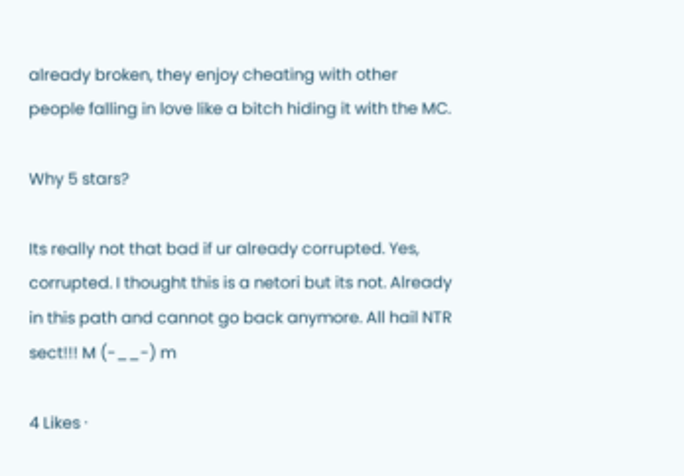already broken, they enjoy cheating with other people falling in love like a bitch hiding it with the MC.

Why 5 stars?

Its really not that bad if ur already corrupted. Yes, corrupted. I thought this is a netori but its not. Already in this path and cannot go back anymore. All hail NTR sect!!! M (-__-) m

4 Likes ·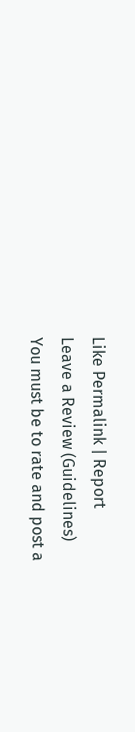Like Permalink | Report
Leave a Review (Guidelines)
You must be to rate and post a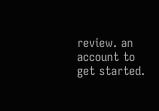review. an account to get started.